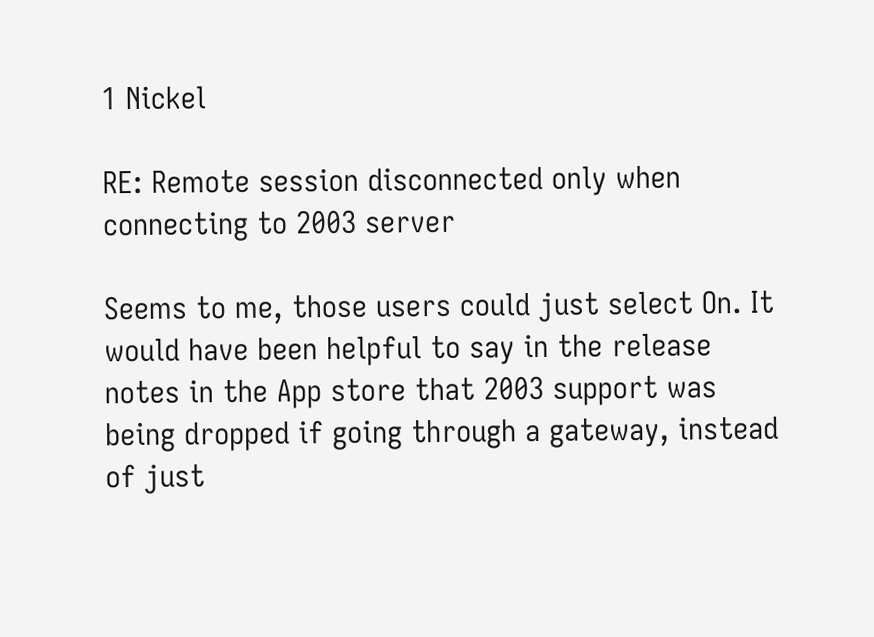1 Nickel

RE: Remote session disconnected only when connecting to 2003 server

Seems to me, those users could just select On. It would have been helpful to say in the release notes in the App store that 2003 support was being dropped if going through a gateway, instead of just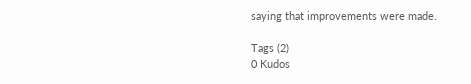saying that improvements were made.

Tags (2)
0 Kudos